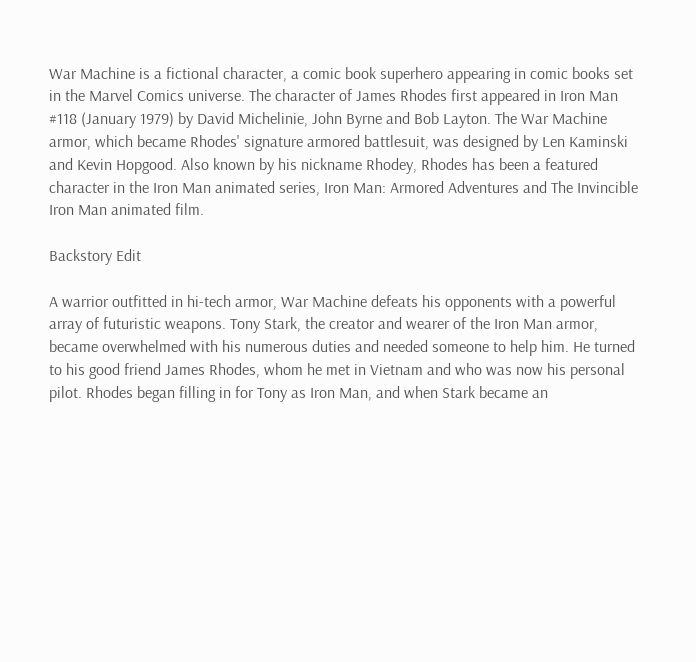War Machine is a fictional character, a comic book superhero appearing in comic books set in the Marvel Comics universe. The character of James Rhodes first appeared in Iron Man #118 (January 1979) by David Michelinie, John Byrne and Bob Layton. The War Machine armor, which became Rhodes' signature armored battlesuit, was designed by Len Kaminski and Kevin Hopgood. Also known by his nickname Rhodey, Rhodes has been a featured character in the Iron Man animated series, Iron Man: Armored Adventures and The Invincible Iron Man animated film.

Backstory Edit

A warrior outfitted in hi-tech armor, War Machine defeats his opponents with a powerful array of futuristic weapons. Tony Stark, the creator and wearer of the Iron Man armor, became overwhelmed with his numerous duties and needed someone to help him. He turned to his good friend James Rhodes, whom he met in Vietnam and who was now his personal pilot. Rhodes began filling in for Tony as Iron Man, and when Stark became an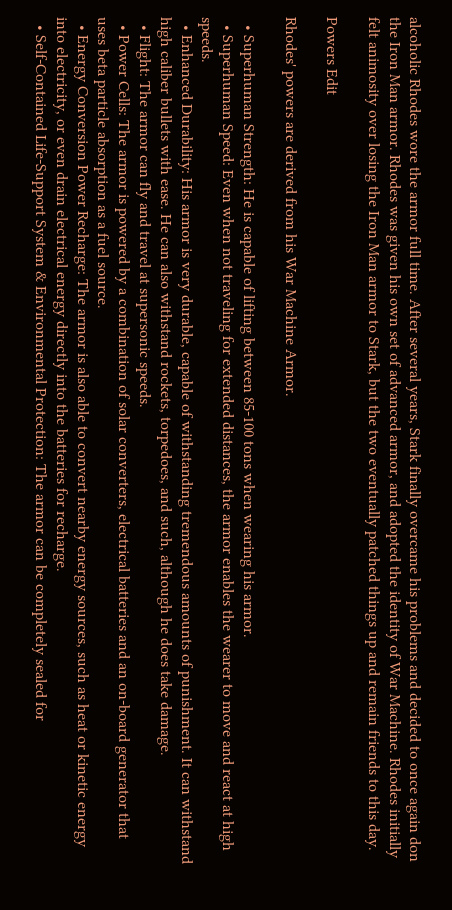alcoholic Rhodes wore the armor full time. After several years, Stark finally overcame his problems and decided to once again don the Iron Man armor. Rhodes was given his own set of advanced armor, and adopted the identity of War Machine. Rhodes initially felt animosity over losing the Iron Man armor to Stark, but the two eventually patched things up and remain friends to this day.

Powers Edit

Rhodes' powers are derived from his War Machine Armor.

  • Superhuman Strength: He is capable of lifting between 85-100 tons when wearing his armor.
  • Superhuman Speed: Even when not traveling for extended distances, the armor enables the wearer to move and react at high speeds.
  • Enhanced Durability: His armor is very durable, capable of withstanding tremendous amounts of punishment. It can withstand high caliber bullets with ease. He can also withstand rockets, torpedoes, and such, although he does take damage.
  • Flight: The armor can fly and travel at supersonic speeds.
  • Power Cells: The armor is powered by a combination of solar converters, electrical batteries and an on-board generator that uses beta particle absorption as a fuel source.
  • Energy Conversion Power Recharge: The armor is also able to convert nearby energy sources, such as heat or kinetic energy into electricity, or even drain electrical energy directly into the batteries for recharge.
  • Self-Contained Life-Support System & Environmental Protection: The armor can be completely sealed for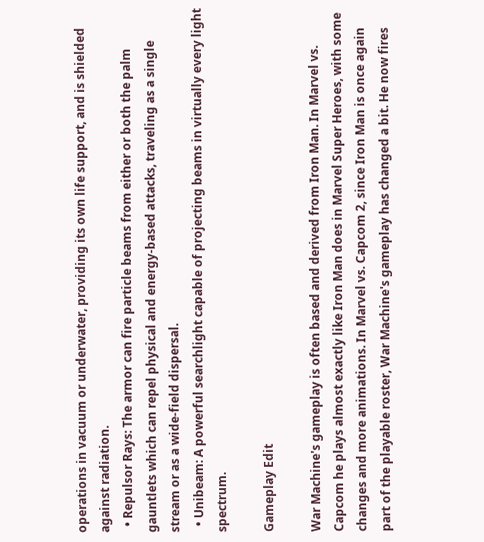operations in vacuum or underwater, providing its own life support, and is shielded against radiation.
  • Repulsor Rays: The armor can fire particle beams from either or both the palm gauntlets which can repel physical and energy-based attacks, traveling as a single stream or as a wide-field dispersal.
  • Unibeam: A powerful searchlight capable of projecting beams in virtually every light spectrum.

Gameplay Edit

War Machine's gameplay is often based and derived from Iron Man. In Marvel vs. Capcom he plays almost exactly like Iron Man does in Marvel Super Heroes, with some changes and more animations. In Marvel vs. Capcom 2, since Iron Man is once again part of the playable roster, War Machine's gameplay has changed a bit. He now fires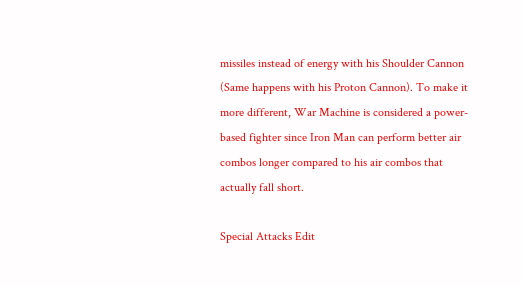missiles instead of energy with his Shoulder Cannon (Same happens with his Proton Cannon). To make it more different, War Machine is considered a power-based fighter since Iron Man can perform better air combos longer compared to his air combos that actually fall short.

Special Attacks Edit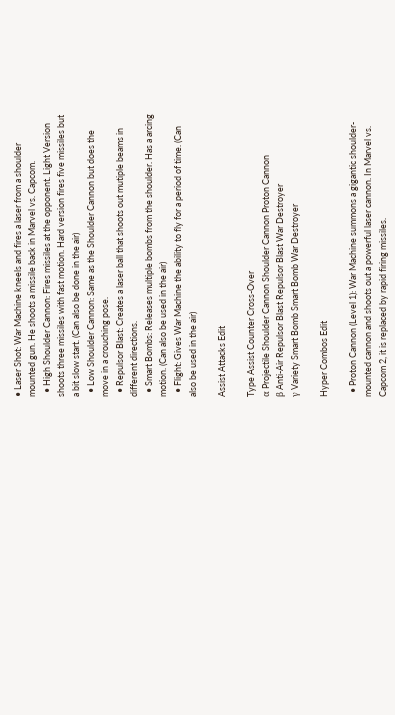• Laser Shot: War Machine kneels and fires a laser from a shoulder mounted gun. He shoots a missile back in Marvel vs. Capcom.
  • High Shoulder Cannon: Fires missiles at the opponent. Light Version shoots three missiles with fast motion. Hard version fires five missiles but a bit slow start. (Can also be done in the air)
  • Low Shoulder Cannon: Same as the Shoulder Cannon but does the move in a crouching pose.
  • Repulsor Blast: Creates a laser ball that shoots out mutiple beams in different directions.
  • Smart Bombs: Releases multiple bombs from the shoulder. Has a arcing motion. (Can also be used in the air)
  • Flight: Gives War Machine the ability to fly for a period of time. (Can also be used in the air)

Assist Attacks Edit

Type Assist Counter Cross-Over
α Projectile Shoulder Cannon Shoulder Cannon Proton Cannon
β Anti-Air Repulsor Blast Repulsor Blast War Destroyer
γ Variety Smart Bomb Smart Bomb War Destroyer

Hyper Combos Edit

  • Proton Cannon (Level 1): War Machine summons a gigantic shoulder-mounted cannon and shoots out a powerful laser cannon. In Marvel vs. Capcom 2, it is replaced by rapid firing missiles.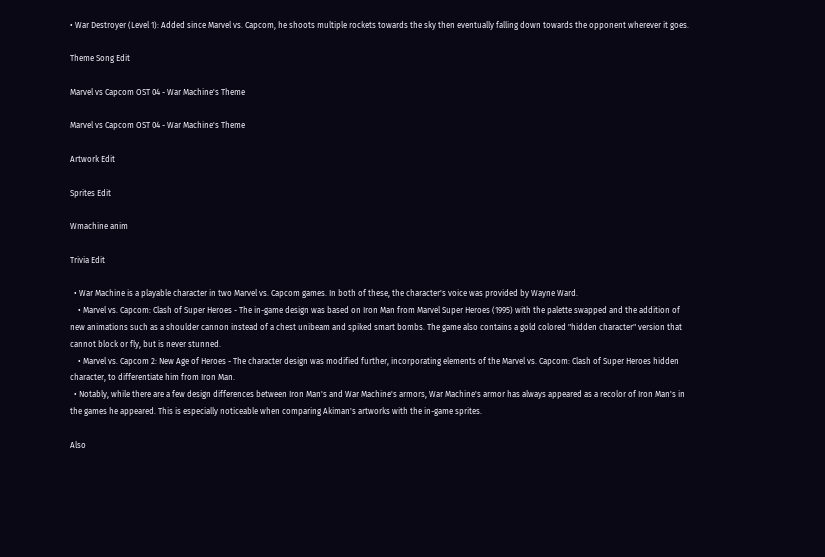• War Destroyer (Level 1): Added since Marvel vs. Capcom, he shoots multiple rockets towards the sky then eventually falling down towards the opponent wherever it goes.

Theme Song Edit

Marvel vs Capcom OST 04 - War Machine's Theme

Marvel vs Capcom OST 04 - War Machine's Theme

Artwork Edit

Sprites Edit

Wmachine anim

Trivia Edit

  • War Machine is a playable character in two Marvel vs. Capcom games. In both of these, the character's voice was provided by Wayne Ward.
    • Marvel vs. Capcom: Clash of Super Heroes - The in-game design was based on Iron Man from Marvel Super Heroes (1995) with the palette swapped and the addition of new animations such as a shoulder cannon instead of a chest unibeam and spiked smart bombs. The game also contains a gold colored "hidden character" version that cannot block or fly, but is never stunned.
    • Marvel vs. Capcom 2: New Age of Heroes - The character design was modified further, incorporating elements of the Marvel vs. Capcom: Clash of Super Heroes hidden character, to differentiate him from Iron Man.
  • Notably, while there are a few design differences between Iron Man's and War Machine's armors, War Machine's armor has always appeared as a recolor of Iron Man's in the games he appeared. This is especially noticeable when comparing Akiman's artworks with the in-game sprites.

Also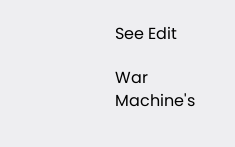See Edit

War Machine's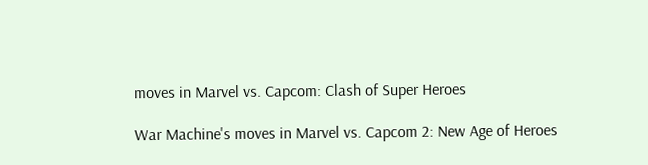moves in Marvel vs. Capcom: Clash of Super Heroes

War Machine's moves in Marvel vs. Capcom 2: New Age of Heroes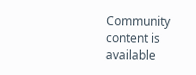Community content is available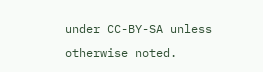under CC-BY-SA unless otherwise noted.